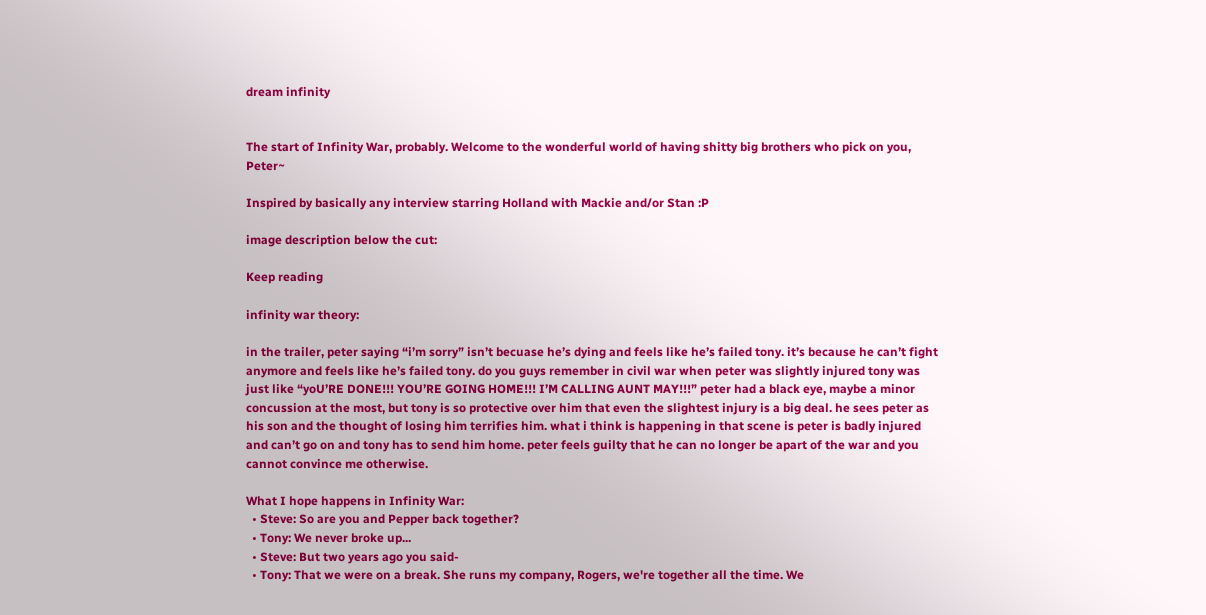dream infinity


The start of Infinity War, probably. Welcome to the wonderful world of having shitty big brothers who pick on you, Peter~

Inspired by basically any interview starring Holland with Mackie and/or Stan :P

image description below the cut:

Keep reading

infinity war theory:

in the trailer, peter saying “i’m sorry” isn’t becuase he’s dying and feels like he’s failed tony. it’s because he can’t fight anymore and feels like he’s failed tony. do you guys remember in civil war when peter was slightly injured tony was just like “yoU’RE DONE!!! YOU’RE GOING HOME!!! I’M CALLING AUNT MAY!!!” peter had a black eye, maybe a minor concussion at the most, but tony is so protective over him that even the slightest injury is a big deal. he sees peter as his son and the thought of losing him terrifies him. what i think is happening in that scene is peter is badly injured and can’t go on and tony has to send him home. peter feels guilty that he can no longer be apart of the war and you cannot convince me otherwise.

What I hope happens in Infinity War:
  • Steve: So are you and Pepper back together?
  • Tony: We never broke up...
  • Steve: But two years ago you said-
  • Tony: That we were on a break. She runs my company, Rogers, we're together all the time. We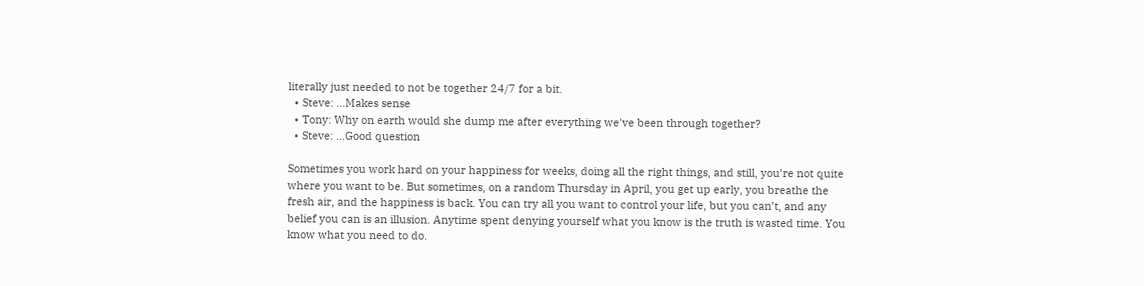literally just needed to not be together 24/7 for a bit.
  • Steve: ...Makes sense
  • Tony: Why on earth would she dump me after everything we've been through together?
  • Steve: ...Good question

Sometimes you work hard on your happiness for weeks, doing all the right things, and still, you’re not quite where you want to be. But sometimes, on a random Thursday in April, you get up early, you breathe the fresh air, and the happiness is back. You can try all you want to control your life, but you can’t, and any belief you can is an illusion. Anytime spent denying yourself what you know is the truth is wasted time. You know what you need to do.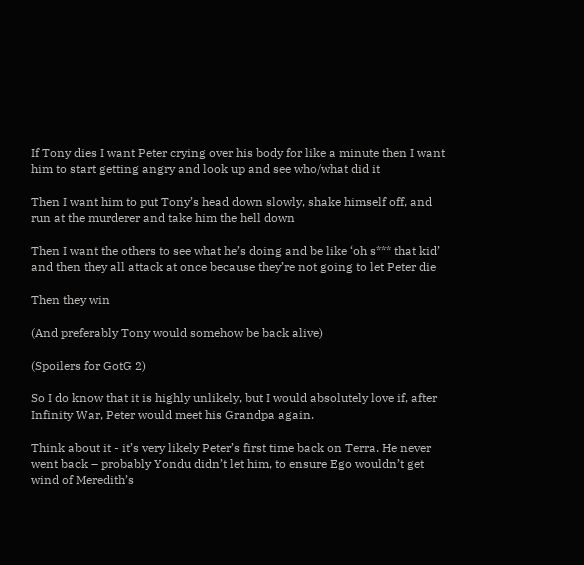If Tony dies I want Peter crying over his body for like a minute then I want him to start getting angry and look up and see who/what did it

Then I want him to put Tony’s head down slowly, shake himself off, and run at the murderer and take him the hell down

Then I want the others to see what he’s doing and be like ‘oh s*** that kid’ and then they all attack at once because they’re not going to let Peter die

Then they win

(And preferably Tony would somehow be back alive)

(Spoilers for GotG 2)

So I do know that it is highly unlikely, but I would absolutely love if, after Infinity War, Peter would meet his Grandpa again.

Think about it - it’s very likely Peter’s first time back on Terra. He never went back – probably Yondu didn’t let him, to ensure Ego wouldn’t get wind of Meredith’s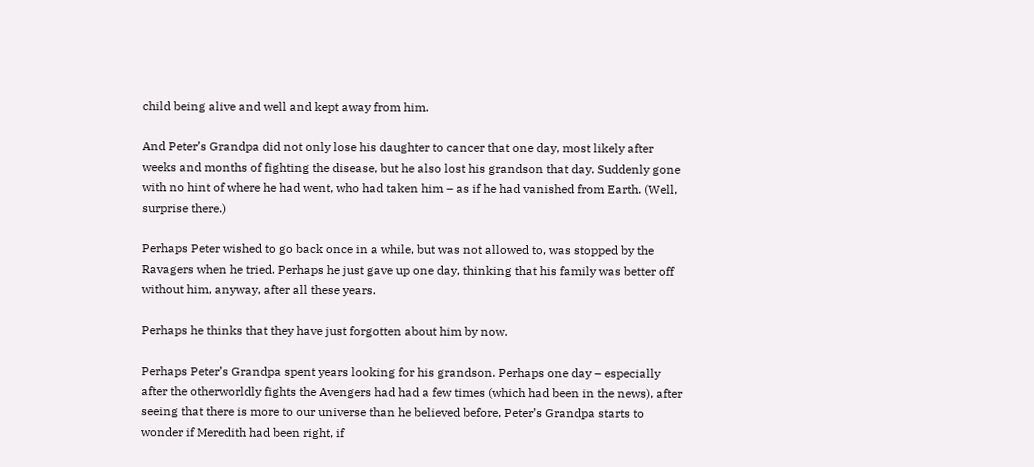child being alive and well and kept away from him.

And Peter’s Grandpa did not only lose his daughter to cancer that one day, most likely after weeks and months of fighting the disease, but he also lost his grandson that day. Suddenly gone with no hint of where he had went, who had taken him – as if he had vanished from Earth. (Well, surprise there.)

Perhaps Peter wished to go back once in a while, but was not allowed to, was stopped by the Ravagers when he tried. Perhaps he just gave up one day, thinking that his family was better off without him, anyway, after all these years.

Perhaps he thinks that they have just forgotten about him by now.

Perhaps Peter’s Grandpa spent years looking for his grandson. Perhaps one day – especially after the otherworldly fights the Avengers had had a few times (which had been in the news), after seeing that there is more to our universe than he believed before, Peter’s Grandpa starts to wonder if Meredith had been right, if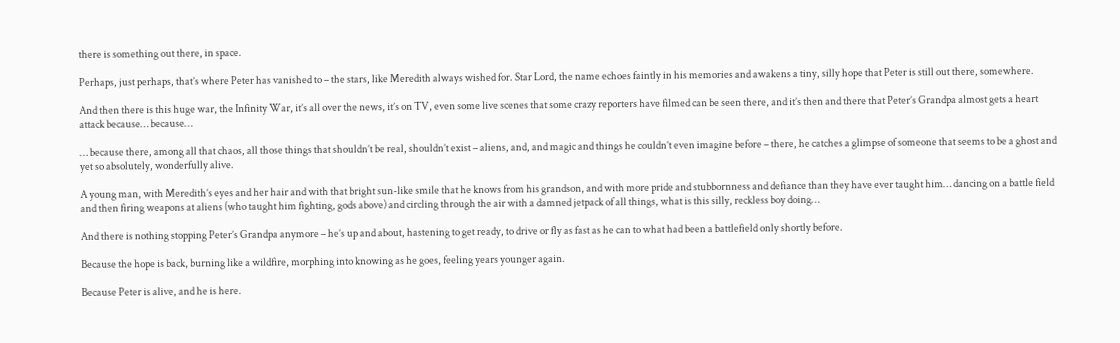there is something out there, in space.

Perhaps, just perhaps, that’s where Peter has vanished to – the stars, like Meredith always wished for. Star Lord, the name echoes faintly in his memories and awakens a tiny, silly hope that Peter is still out there, somewhere.

And then there is this huge war, the Infinity War, it’s all over the news, it’s on TV, even some live scenes that some crazy reporters have filmed can be seen there, and it’s then and there that Peter’s Grandpa almost gets a heart attack because… because…

… because there, among all that chaos, all those things that shouldn’t be real, shouldn’t exist – aliens, and, and magic and things he couldn’t even imagine before – there, he catches a glimpse of someone that seems to be a ghost and yet so absolutely, wonderfully alive.

A young man, with Meredith’s eyes and her hair and with that bright sun-like smile that he knows from his grandson, and with more pride and stubbornness and defiance than they have ever taught him… dancing on a battle field and then firing weapons at aliens (who taught him fighting, gods above) and circling through the air with a damned jetpack of all things, what is this silly, reckless boy doing…

And there is nothing stopping Peter’s Grandpa anymore – he’s up and about, hastening to get ready, to drive or fly as fast as he can to what had been a battlefield only shortly before.

Because the hope is back, burning like a wildfire, morphing into knowing as he goes, feeling years younger again.

Because Peter is alive, and he is here.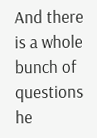And there is a whole bunch of questions he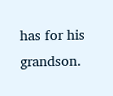has for his grandson.